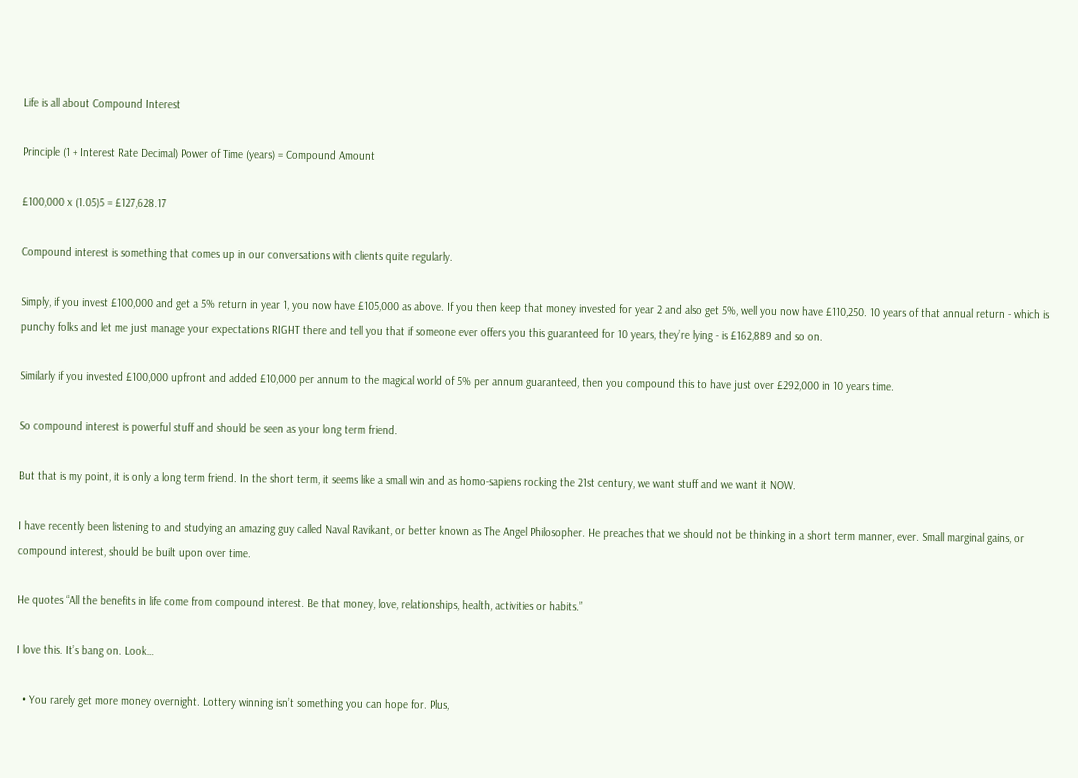Life is all about Compound Interest

Principle (1 + Interest Rate Decimal) Power of Time (years) = Compound Amount

£100,000 x (1.05)5 = £127,628.17

Compound interest is something that comes up in our conversations with clients quite regularly.

Simply, if you invest £100,000 and get a 5% return in year 1, you now have £105,000 as above. If you then keep that money invested for year 2 and also get 5%, well you now have £110,250. 10 years of that annual return - which is punchy folks and let me just manage your expectations RIGHT there and tell you that if someone ever offers you this guaranteed for 10 years, they’re lying - is £162,889 and so on.

Similarly if you invested £100,000 upfront and added £10,000 per annum to the magical world of 5% per annum guaranteed, then you compound this to have just over £292,000 in 10 years time.

So compound interest is powerful stuff and should be seen as your long term friend.

But that is my point, it is only a long term friend. In the short term, it seems like a small win and as homo-sapiens rocking the 21st century, we want stuff and we want it NOW.

I have recently been listening to and studying an amazing guy called Naval Ravikant, or better known as The Angel Philosopher. He preaches that we should not be thinking in a short term manner, ever. Small marginal gains, or compound interest, should be built upon over time.

He quotes “All the benefits in life come from compound interest. Be that money, love, relationships, health, activities or habits.”

I love this. It’s bang on. Look…

  • You rarely get more money overnight. Lottery winning isn’t something you can hope for. Plus,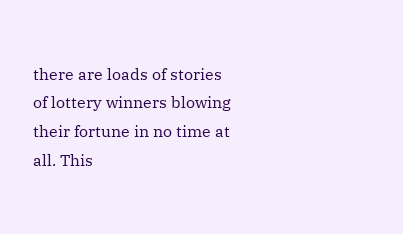there are loads of stories of lottery winners blowing their fortune in no time at all. This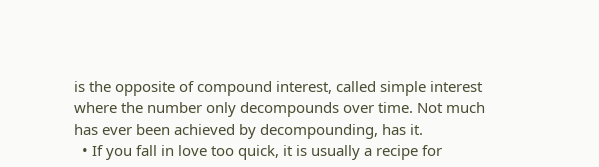is the opposite of compound interest, called simple interest where the number only decompounds over time. Not much has ever been achieved by decompounding, has it.
  • If you fall in love too quick, it is usually a recipe for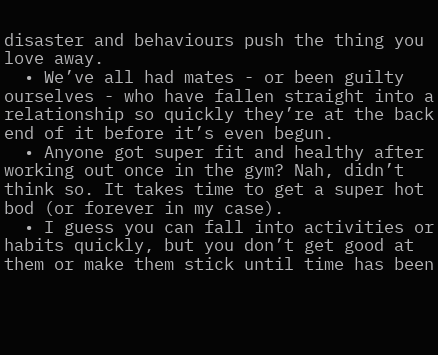disaster and behaviours push the thing you love away.
  • We’ve all had mates - or been guilty ourselves - who have fallen straight into a relationship so quickly they’re at the back end of it before it’s even begun.
  • Anyone got super fit and healthy after working out once in the gym? Nah, didn’t think so. It takes time to get a super hot bod (or forever in my case).
  • I guess you can fall into activities or habits quickly, but you don’t get good at them or make them stick until time has been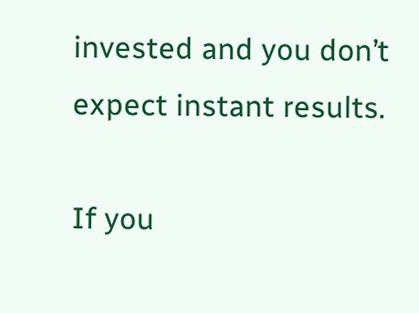invested and you don’t expect instant results.

If you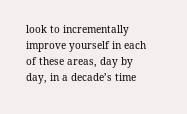look to incrementally improve yourself in each of these areas, day by day, in a decade’s time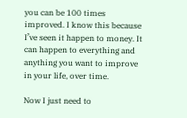you can be 100 times improved. I know this because I’ve seen it happen to money. It can happen to everything and anything you want to improve in your life, over time.

Now I just need to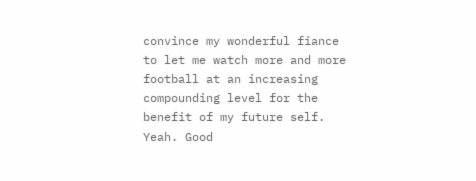convince my wonderful fiance to let me watch more and more football at an increasing compounding level for the benefit of my future self. Yeah. Good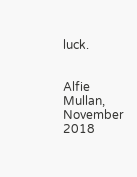luck.


Alfie Mullan, November 2018